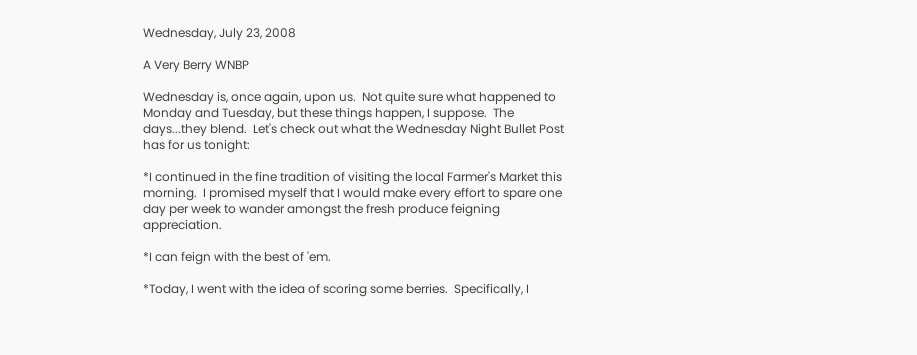Wednesday, July 23, 2008

A Very Berry WNBP

Wednesday is, once again, upon us.  Not quite sure what happened to Monday and Tuesday, but these things happen, I suppose.  The days...they blend.  Let's check out what the Wednesday Night Bullet Post has for us tonight:

*I continued in the fine tradition of visiting the local Farmer's Market this morning.  I promised myself that I would make every effort to spare one day per week to wander amongst the fresh produce feigning appreciation.

*I can feign with the best of 'em.

*Today, I went with the idea of scoring some berries.  Specifically, I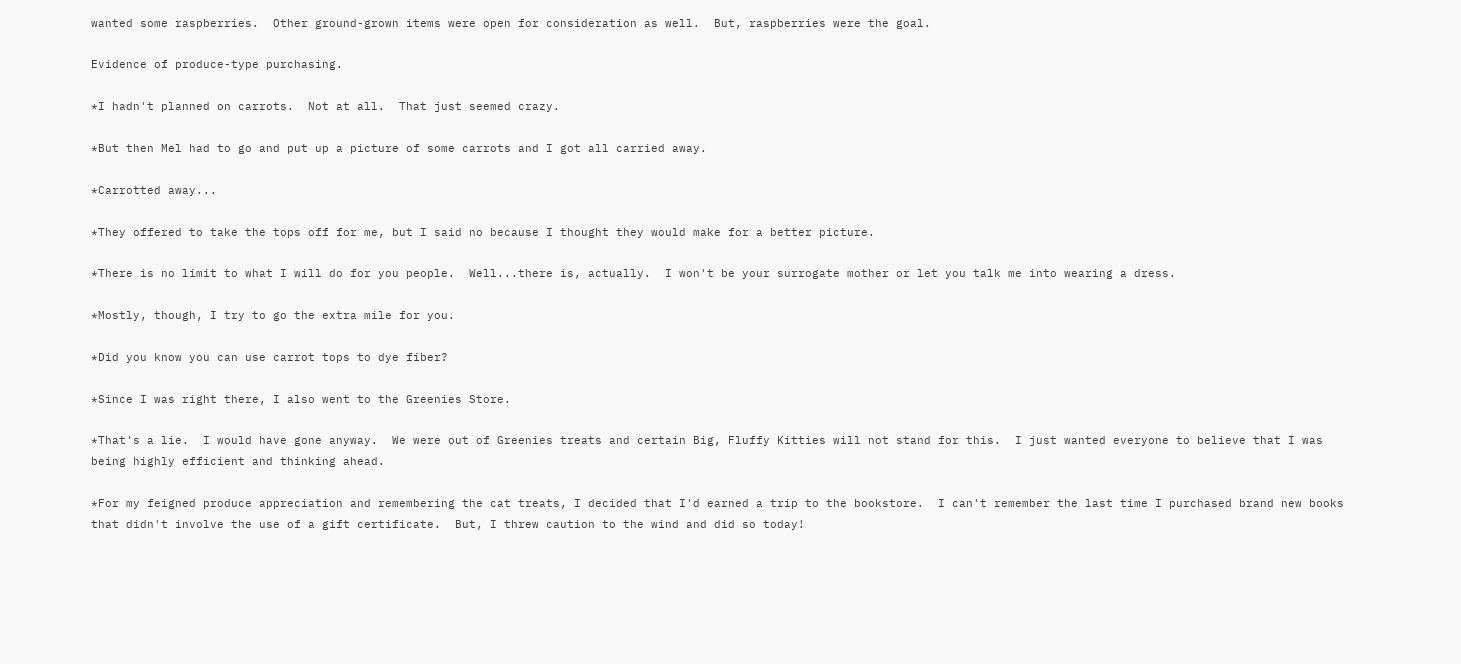wanted some raspberries.  Other ground-grown items were open for consideration as well.  But, raspberries were the goal.

Evidence of produce-type purchasing.

*I hadn't planned on carrots.  Not at all.  That just seemed crazy.

*But then Mel had to go and put up a picture of some carrots and I got all carried away.

*Carrotted away...

*They offered to take the tops off for me, but I said no because I thought they would make for a better picture.

*There is no limit to what I will do for you people.  Well...there is, actually.  I won't be your surrogate mother or let you talk me into wearing a dress.

*Mostly, though, I try to go the extra mile for you.

*Did you know you can use carrot tops to dye fiber?

*Since I was right there, I also went to the Greenies Store.

*That's a lie.  I would have gone anyway.  We were out of Greenies treats and certain Big, Fluffy Kitties will not stand for this.  I just wanted everyone to believe that I was being highly efficient and thinking ahead.

*For my feigned produce appreciation and remembering the cat treats, I decided that I'd earned a trip to the bookstore.  I can't remember the last time I purchased brand new books that didn't involve the use of a gift certificate.  But, I threw caution to the wind and did so today!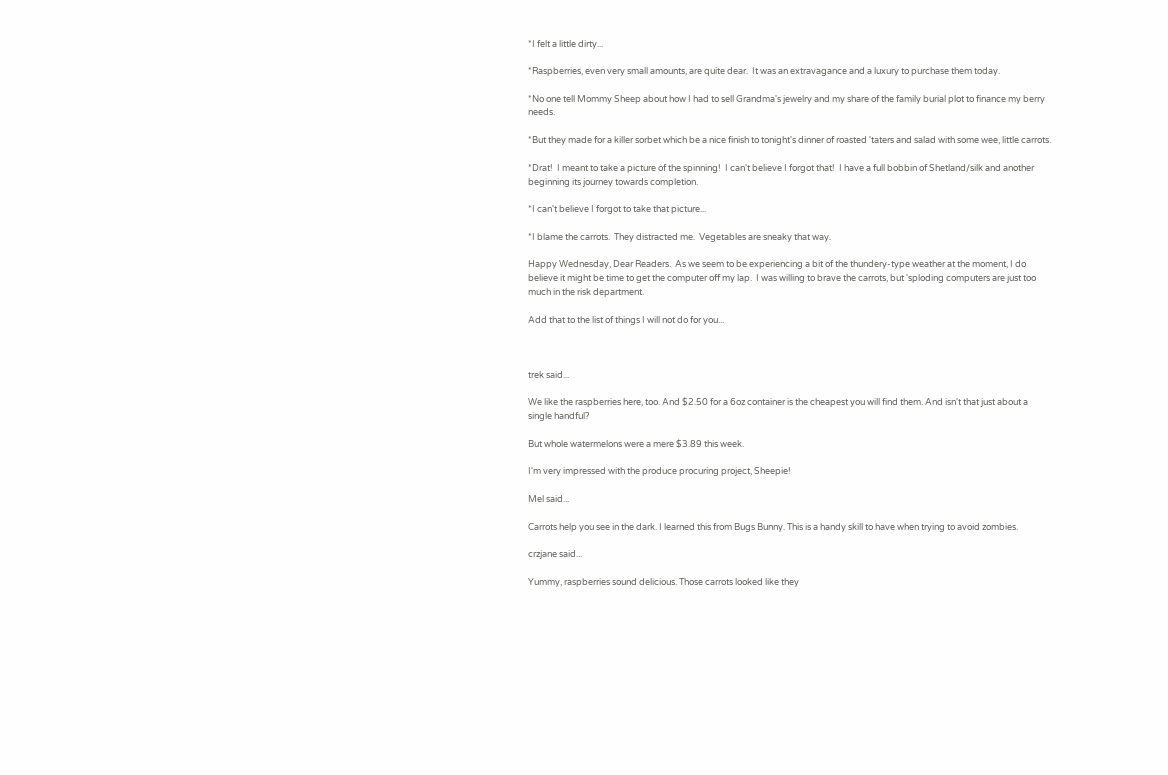*I felt a little dirty...

*Raspberries, even very small amounts, are quite dear.  It was an extravagance and a luxury to purchase them today.

*No one tell Mommy Sheep about how I had to sell Grandma's jewelry and my share of the family burial plot to finance my berry needs.

*But they made for a killer sorbet which be a nice finish to tonight's dinner of roasted 'taters and salad with some wee, little carrots.

*Drat!  I meant to take a picture of the spinning!  I can't believe I forgot that!  I have a full bobbin of Shetland/silk and another beginning its journey towards completion.

*I can't believe I forgot to take that picture...

*I blame the carrots.  They distracted me.  Vegetables are sneaky that way.

Happy Wednesday, Dear Readers.  As we seem to be experiencing a bit of the thundery-type weather at the moment, I do believe it might be time to get the computer off my lap.  I was willing to brave the carrots, but 'sploding computers are just too much in the risk department.

Add that to the list of things I will not do for you...



trek said...

We like the raspberries here, too. And $2.50 for a 6oz container is the cheapest you will find them. And isn't that just about a single handful?

But whole watermelons were a mere $3.89 this week.

I'm very impressed with the produce procuring project, Sheepie!

Mel said...

Carrots help you see in the dark. I learned this from Bugs Bunny. This is a handy skill to have when trying to avoid zombies.

crzjane said...

Yummy, raspberries sound delicious. Those carrots looked like they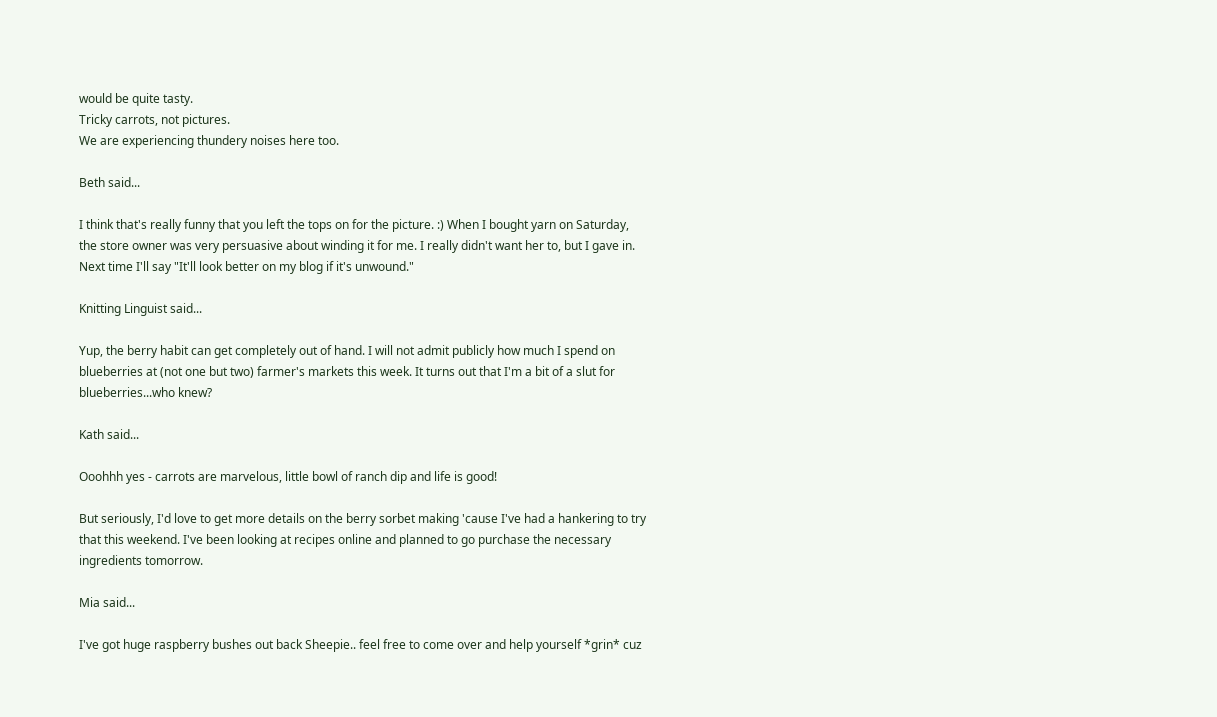would be quite tasty.
Tricky carrots, not pictures.
We are experiencing thundery noises here too.

Beth said...

I think that's really funny that you left the tops on for the picture. :) When I bought yarn on Saturday, the store owner was very persuasive about winding it for me. I really didn't want her to, but I gave in. Next time I'll say "It'll look better on my blog if it's unwound."

Knitting Linguist said...

Yup, the berry habit can get completely out of hand. I will not admit publicly how much I spend on blueberries at (not one but two) farmer's markets this week. It turns out that I'm a bit of a slut for blueberries...who knew?

Kath said...

Ooohhh yes - carrots are marvelous, little bowl of ranch dip and life is good!

But seriously, I'd love to get more details on the berry sorbet making 'cause I've had a hankering to try that this weekend. I've been looking at recipes online and planned to go purchase the necessary ingredients tomorrow.

Mia said...

I've got huge raspberry bushes out back Sheepie.. feel free to come over and help yourself *grin* cuz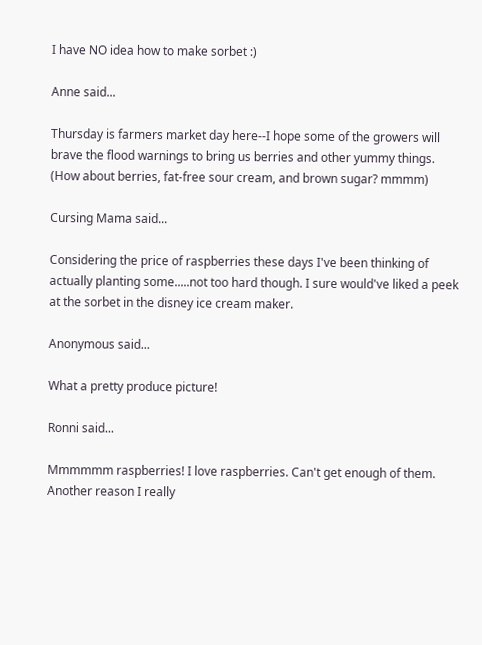I have NO idea how to make sorbet :)

Anne said...

Thursday is farmers market day here--I hope some of the growers will brave the flood warnings to bring us berries and other yummy things. (How about berries, fat-free sour cream, and brown sugar? mmmm)

Cursing Mama said...

Considering the price of raspberries these days I've been thinking of actually planting some.....not too hard though. I sure would've liked a peek at the sorbet in the disney ice cream maker.

Anonymous said...

What a pretty produce picture!

Ronni said...

Mmmmmm raspberries! I love raspberries. Can't get enough of them. Another reason I really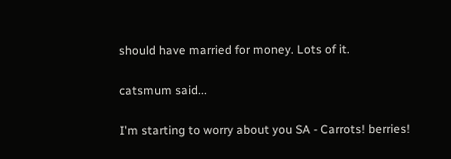should have married for money. Lots of it.

catsmum said...

I'm starting to worry about you SA - Carrots! berries!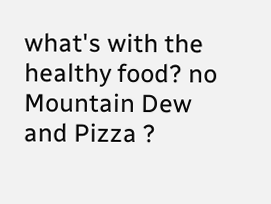what's with the healthy food? no Mountain Dew and Pizza ?